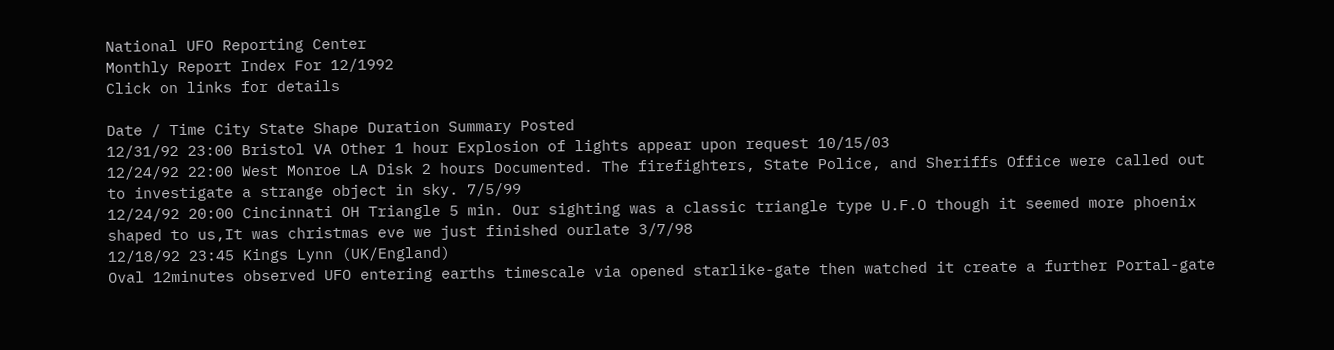National UFO Reporting Center
Monthly Report Index For 12/1992
Click on links for details

Date / Time City State Shape Duration Summary Posted
12/31/92 23:00 Bristol VA Other 1 hour Explosion of lights appear upon request 10/15/03
12/24/92 22:00 West Monroe LA Disk 2 hours Documented. The firefighters, State Police, and Sheriffs Office were called out to investigate a strange object in sky. 7/5/99
12/24/92 20:00 Cincinnati OH Triangle 5 min. Our sighting was a classic triangle type U.F.O though it seemed more phoenix shaped to us,It was christmas eve we just finished ourlate 3/7/98
12/18/92 23:45 Kings Lynn (UK/England)
Oval 12minutes observed UFO entering earths timescale via opened starlike-gate then watched it create a further Portal-gate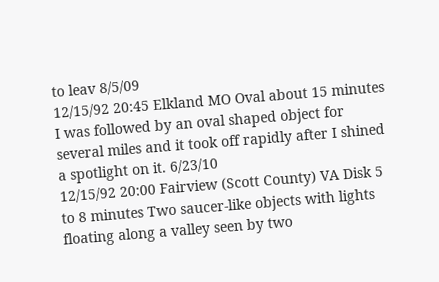to leav 8/5/09
12/15/92 20:45 Elkland MO Oval about 15 minutes I was followed by an oval shaped object for several miles and it took off rapidly after I shined a spotlight on it. 6/23/10
12/15/92 20:00 Fairview (Scott County) VA Disk 5 to 8 minutes Two saucer-like objects with lights floating along a valley seen by two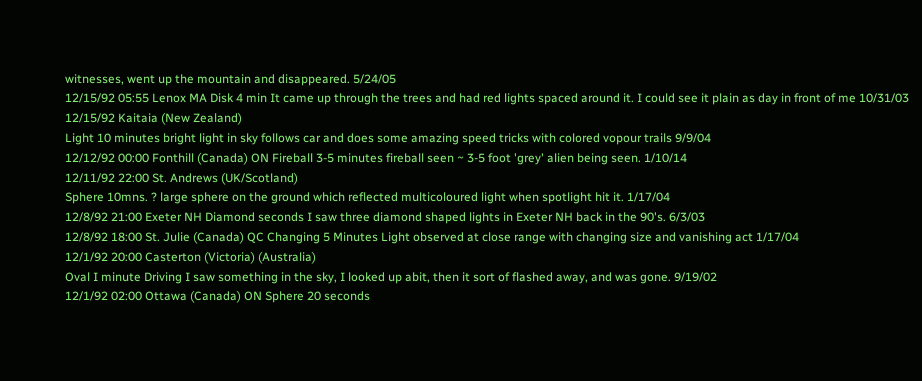witnesses, went up the mountain and disappeared. 5/24/05
12/15/92 05:55 Lenox MA Disk 4 min It came up through the trees and had red lights spaced around it. I could see it plain as day in front of me 10/31/03
12/15/92 Kaitaia (New Zealand)
Light 10 minutes bright light in sky follows car and does some amazing speed tricks with colored vopour trails 9/9/04
12/12/92 00:00 Fonthill (Canada) ON Fireball 3-5 minutes fireball seen ~ 3-5 foot 'grey' alien being seen. 1/10/14
12/11/92 22:00 St. Andrews (UK/Scotland)
Sphere 10mns. ? large sphere on the ground which reflected multicoloured light when spotlight hit it. 1/17/04
12/8/92 21:00 Exeter NH Diamond seconds I saw three diamond shaped lights in Exeter NH back in the 90's. 6/3/03
12/8/92 18:00 St. Julie (Canada) QC Changing 5 Minutes Light observed at close range with changing size and vanishing act 1/17/04
12/1/92 20:00 Casterton (Victoria) (Australia)
Oval I minute Driving I saw something in the sky, I looked up abit, then it sort of flashed away, and was gone. 9/19/02
12/1/92 02:00 Ottawa (Canada) ON Sphere 20 seconds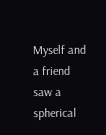Myself and a friend saw a spherical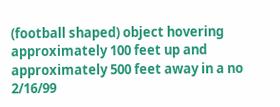(football shaped) object hovering approximately 100 feet up and approximately 500 feet away in a no 2/16/99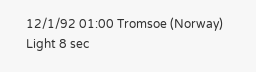12/1/92 01:00 Tromsoe (Norway)
Light 8 sec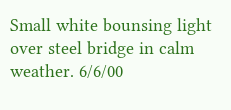Small white bounsing light over steel bridge in calm weather. 6/6/00